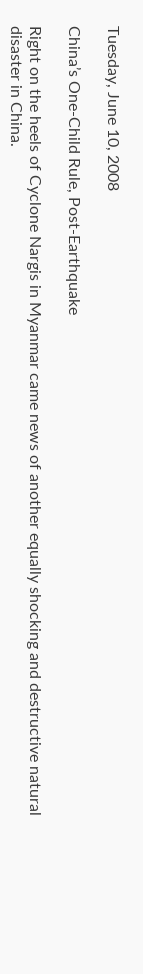Tuesday, June 10, 2008

China’s One-Child Rule, Post-Earthquake

Right on the heels of Cyclone Nargis in Myanmar came news of another equally shocking and destructive natural disaster in China.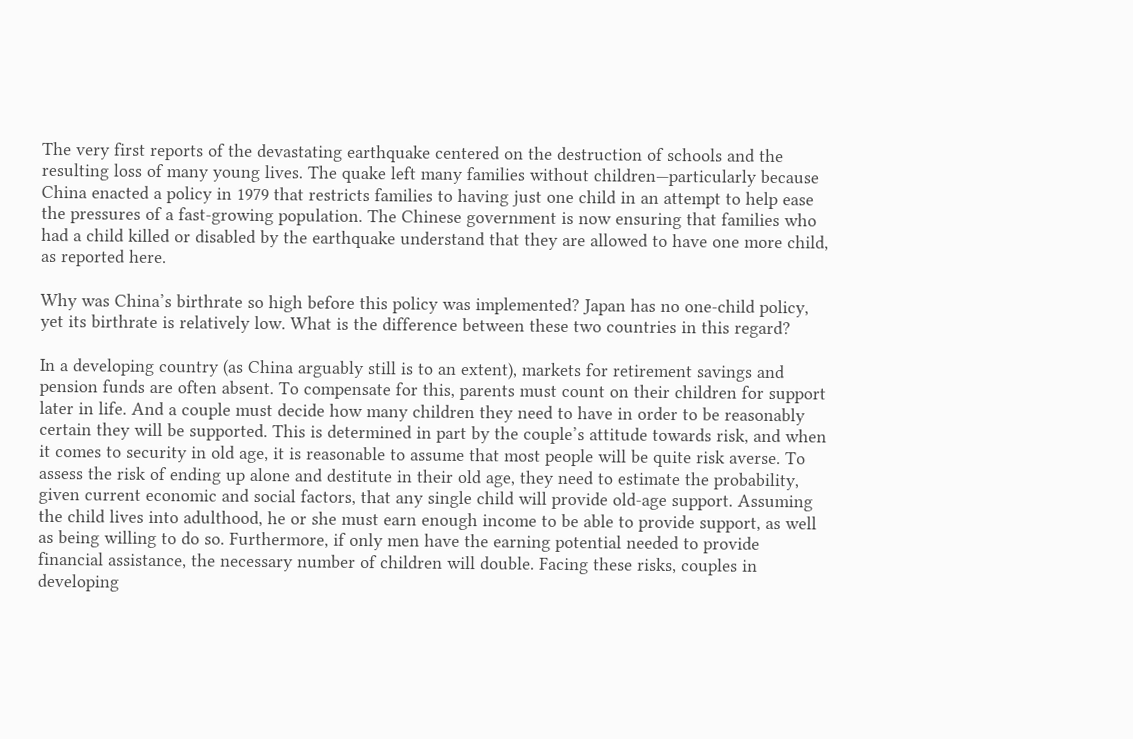The very first reports of the devastating earthquake centered on the destruction of schools and the resulting loss of many young lives. The quake left many families without children—particularly because China enacted a policy in 1979 that restricts families to having just one child in an attempt to help ease the pressures of a fast-growing population. The Chinese government is now ensuring that families who had a child killed or disabled by the earthquake understand that they are allowed to have one more child, as reported here.

Why was China’s birthrate so high before this policy was implemented? Japan has no one-child policy, yet its birthrate is relatively low. What is the difference between these two countries in this regard?

In a developing country (as China arguably still is to an extent), markets for retirement savings and pension funds are often absent. To compensate for this, parents must count on their children for support later in life. And a couple must decide how many children they need to have in order to be reasonably certain they will be supported. This is determined in part by the couple’s attitude towards risk, and when it comes to security in old age, it is reasonable to assume that most people will be quite risk averse. To assess the risk of ending up alone and destitute in their old age, they need to estimate the probability, given current economic and social factors, that any single child will provide old-age support. Assuming the child lives into adulthood, he or she must earn enough income to be able to provide support, as well as being willing to do so. Furthermore, if only men have the earning potential needed to provide financial assistance, the necessary number of children will double. Facing these risks, couples in developing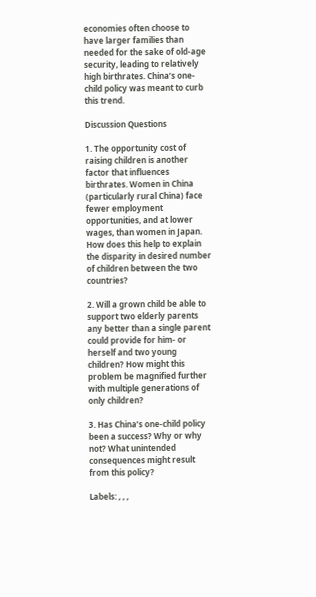economies often choose to have larger families than needed for the sake of old-age security, leading to relatively high birthrates. China’s one-child policy was meant to curb this trend.

Discussion Questions

1. The opportunity cost of raising children is another factor that influences birthrates. Women in China (particularly rural China) face fewer employment opportunities, and at lower wages, than women in Japan. How does this help to explain the disparity in desired number of children between the two countries?

2. Will a grown child be able to support two elderly parents any better than a single parent could provide for him- or herself and two young children? How might this problem be magnified further with multiple generations of only children?

3. Has China’s one-child policy been a success? Why or why not? What unintended consequences might result from this policy?

Labels: , , ,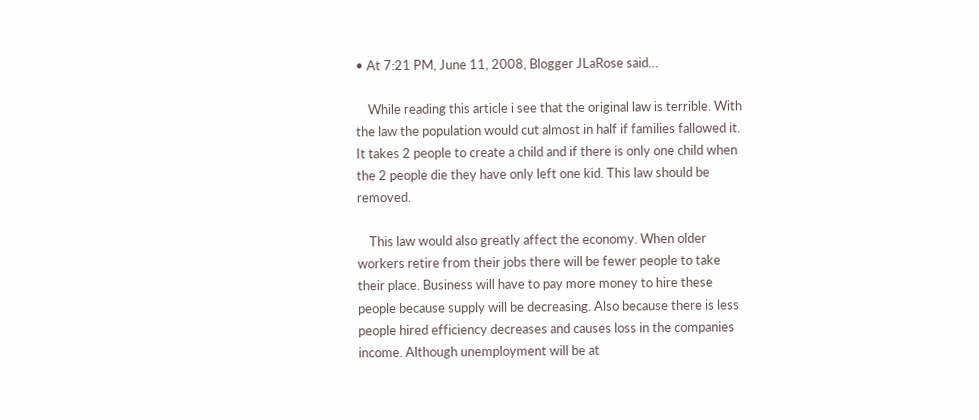• At 7:21 PM, June 11, 2008, Blogger JLaRose said…

    While reading this article i see that the original law is terrible. With the law the population would cut almost in half if families fallowed it. It takes 2 people to create a child and if there is only one child when the 2 people die they have only left one kid. This law should be removed.

    This law would also greatly affect the economy. When older workers retire from their jobs there will be fewer people to take their place. Business will have to pay more money to hire these people because supply will be decreasing. Also because there is less people hired efficiency decreases and causes loss in the companies income. Although unemployment will be at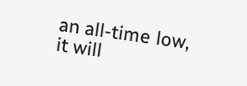an all-time low, it will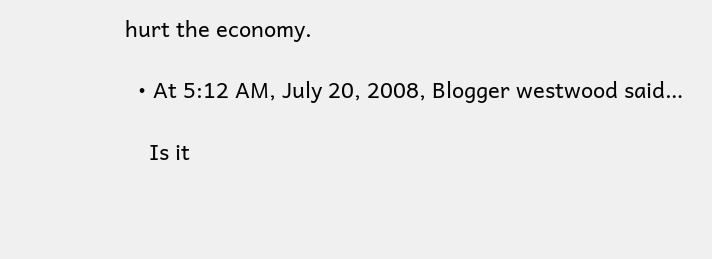hurt the economy.

  • At 5:12 AM, July 20, 2008, Blogger westwood said…

    Is it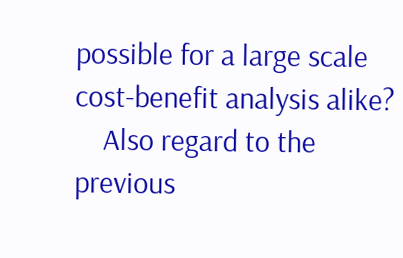possible for a large scale cost-benefit analysis alike?
    Also regard to the previous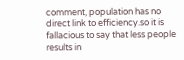comment, population has no direct link to efficiency.so it is fallacious to say that less people results in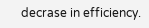decrase in efficiency.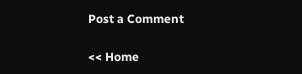Post a Comment

<< Home